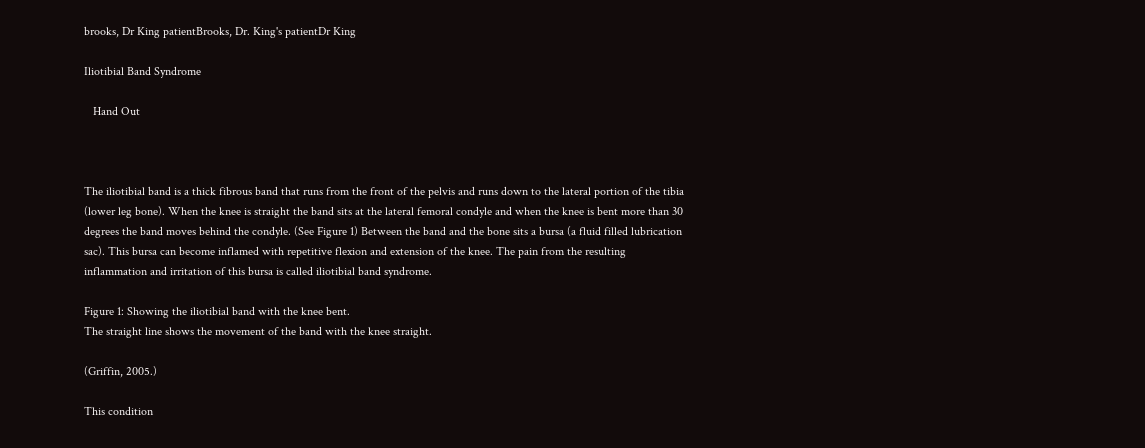brooks, Dr King patientBrooks, Dr. King's patientDr King

Iliotibial Band Syndrome

   Hand Out



The iliotibial band is a thick fibrous band that runs from the front of the pelvis and runs down to the lateral portion of the tibia (lower leg bone). When the knee is straight the band sits at the lateral femoral condyle and when the knee is bent more than 30 degrees the band moves behind the condyle. (See Figure 1) Between the band and the bone sits a bursa (a fluid filled lubrication sac). This bursa can become inflamed with repetitive flexion and extension of the knee. The pain from the resulting inflammation and irritation of this bursa is called iliotibial band syndrome.

Figure 1: Showing the iliotibial band with the knee bent.
The straight line shows the movement of the band with the knee straight.

(Griffin, 2005.)

This condition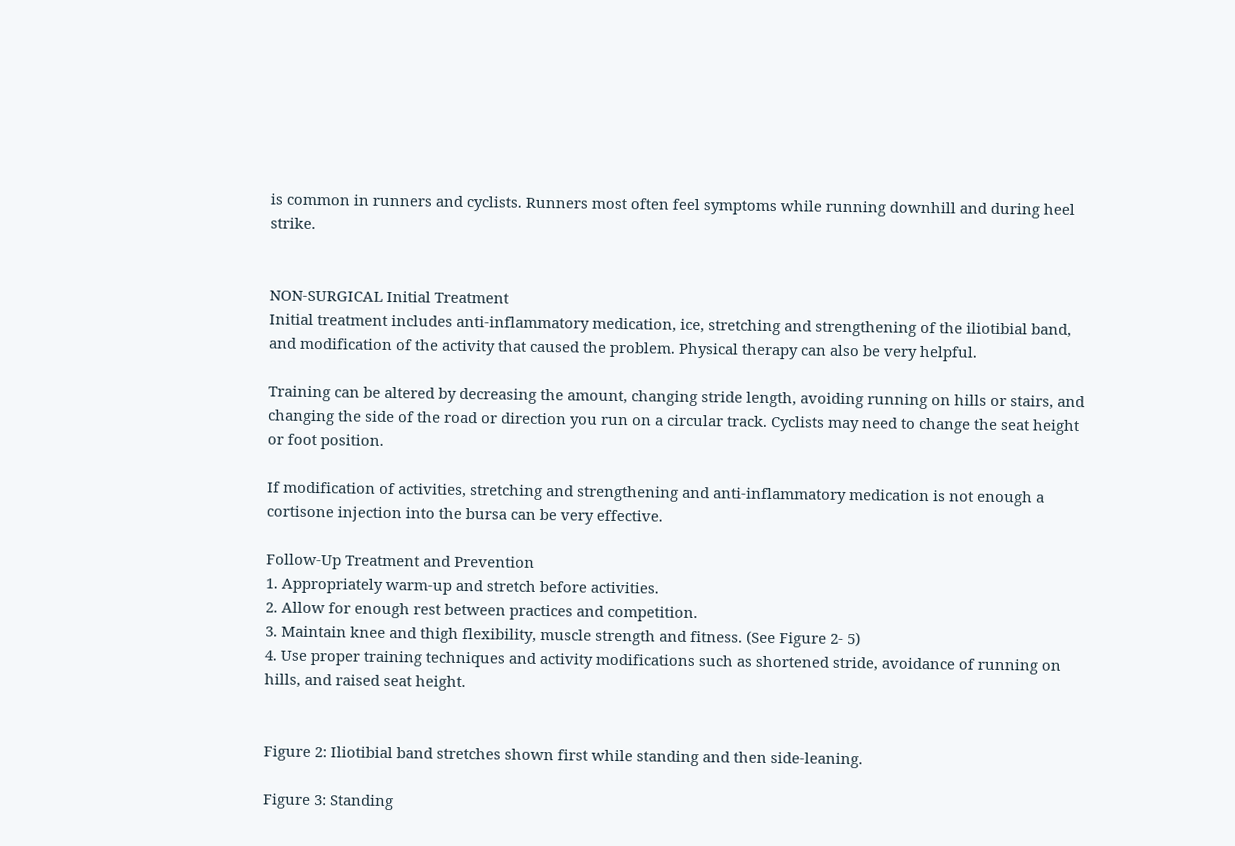is common in runners and cyclists. Runners most often feel symptoms while running downhill and during heel strike.


NON-SURGICAL Initial Treatment
Initial treatment includes anti-inflammatory medication, ice, stretching and strengthening of the iliotibial band, and modification of the activity that caused the problem. Physical therapy can also be very helpful.

Training can be altered by decreasing the amount, changing stride length, avoiding running on hills or stairs, and changing the side of the road or direction you run on a circular track. Cyclists may need to change the seat height or foot position.

If modification of activities, stretching and strengthening and anti-inflammatory medication is not enough a cortisone injection into the bursa can be very effective.

Follow-Up Treatment and Prevention
1. Appropriately warm-up and stretch before activities.
2. Allow for enough rest between practices and competition.
3. Maintain knee and thigh flexibility, muscle strength and fitness. (See Figure 2- 5)
4. Use proper training techniques and activity modifications such as shortened stride, avoidance of running on hills, and raised seat height.


Figure 2: Iliotibial band stretches shown first while standing and then side-leaning.

Figure 3: Standing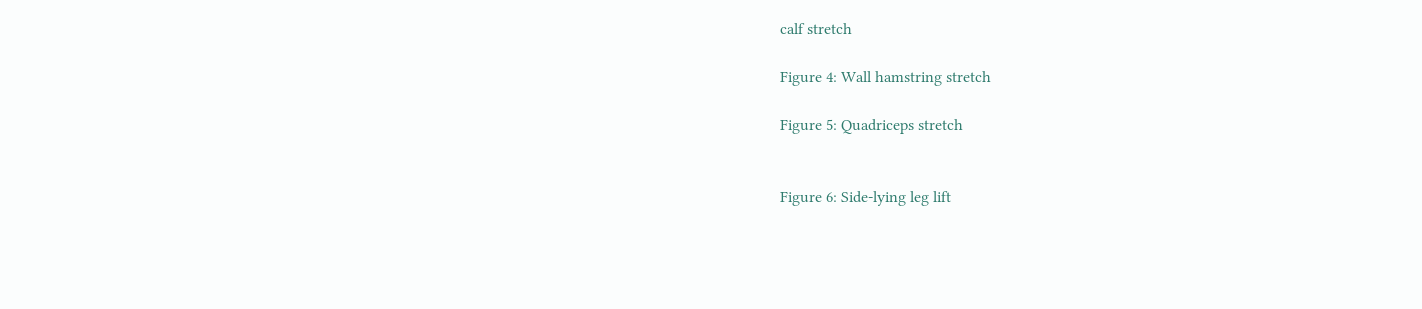calf stretch

Figure 4: Wall hamstring stretch

Figure 5: Quadriceps stretch


Figure 6: Side-lying leg lift